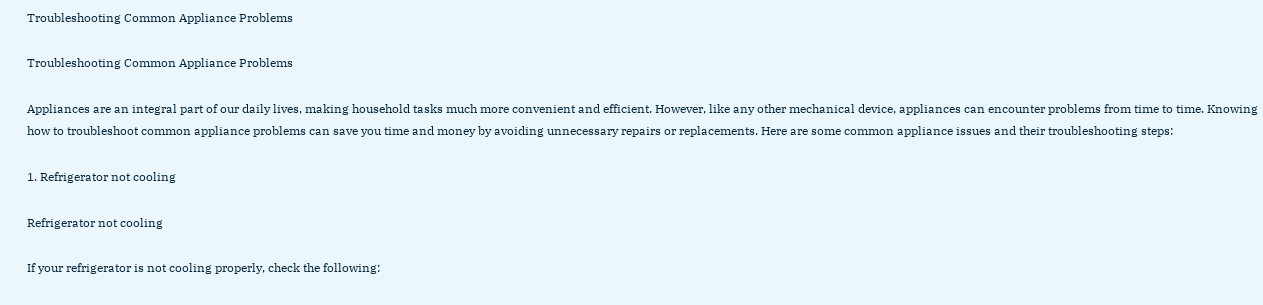Troubleshooting Common Appliance Problems

Troubleshooting Common Appliance Problems

Appliances are an integral part of our daily lives, making household tasks much more convenient and efficient. However, like any other mechanical device, appliances can encounter problems from time to time. Knowing how to troubleshoot common appliance problems can save you time and money by avoiding unnecessary repairs or replacements. Here are some common appliance issues and their troubleshooting steps:

1. Refrigerator not cooling

Refrigerator not cooling

If your refrigerator is not cooling properly, check the following: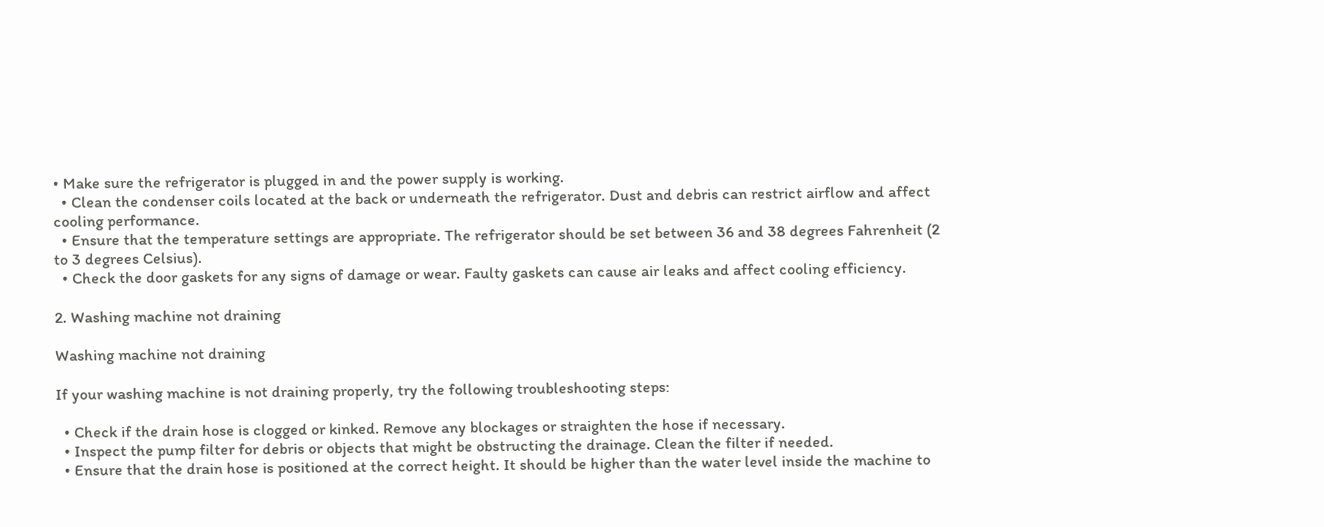• Make sure the refrigerator is plugged in and the power supply is working.
  • Clean the condenser coils located at the back or underneath the refrigerator. Dust and debris can restrict airflow and affect cooling performance.
  • Ensure that the temperature settings are appropriate. The refrigerator should be set between 36 and 38 degrees Fahrenheit (2 to 3 degrees Celsius).
  • Check the door gaskets for any signs of damage or wear. Faulty gaskets can cause air leaks and affect cooling efficiency.

2. Washing machine not draining

Washing machine not draining

If your washing machine is not draining properly, try the following troubleshooting steps:

  • Check if the drain hose is clogged or kinked. Remove any blockages or straighten the hose if necessary.
  • Inspect the pump filter for debris or objects that might be obstructing the drainage. Clean the filter if needed.
  • Ensure that the drain hose is positioned at the correct height. It should be higher than the water level inside the machine to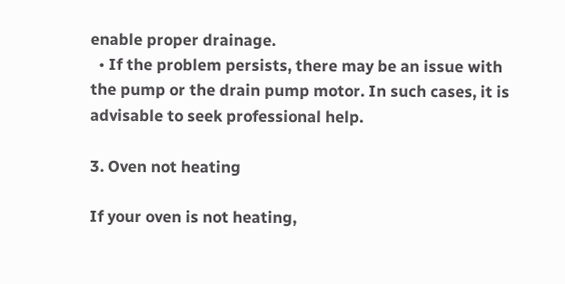enable proper drainage.
  • If the problem persists, there may be an issue with the pump or the drain pump motor. In such cases, it is advisable to seek professional help.

3. Oven not heating

If your oven is not heating,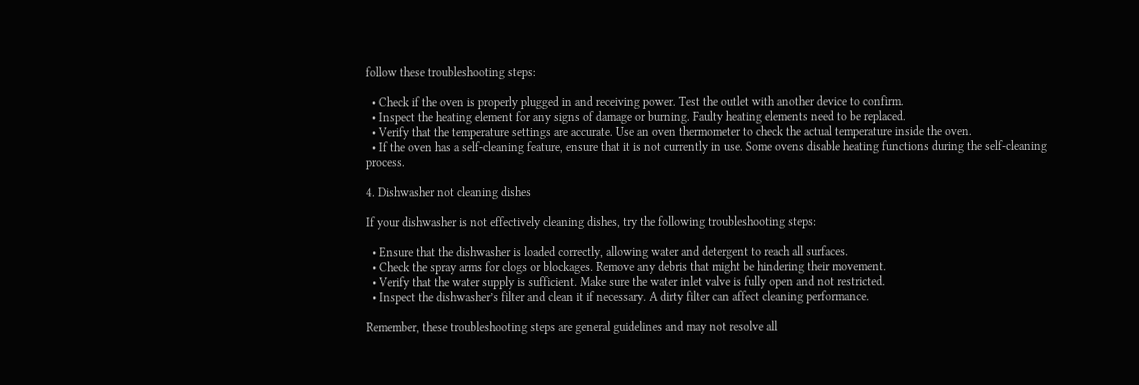follow these troubleshooting steps:

  • Check if the oven is properly plugged in and receiving power. Test the outlet with another device to confirm.
  • Inspect the heating element for any signs of damage or burning. Faulty heating elements need to be replaced.
  • Verify that the temperature settings are accurate. Use an oven thermometer to check the actual temperature inside the oven.
  • If the oven has a self-cleaning feature, ensure that it is not currently in use. Some ovens disable heating functions during the self-cleaning process.

4. Dishwasher not cleaning dishes

If your dishwasher is not effectively cleaning dishes, try the following troubleshooting steps:

  • Ensure that the dishwasher is loaded correctly, allowing water and detergent to reach all surfaces.
  • Check the spray arms for clogs or blockages. Remove any debris that might be hindering their movement.
  • Verify that the water supply is sufficient. Make sure the water inlet valve is fully open and not restricted.
  • Inspect the dishwasher’s filter and clean it if necessary. A dirty filter can affect cleaning performance.

Remember, these troubleshooting steps are general guidelines and may not resolve all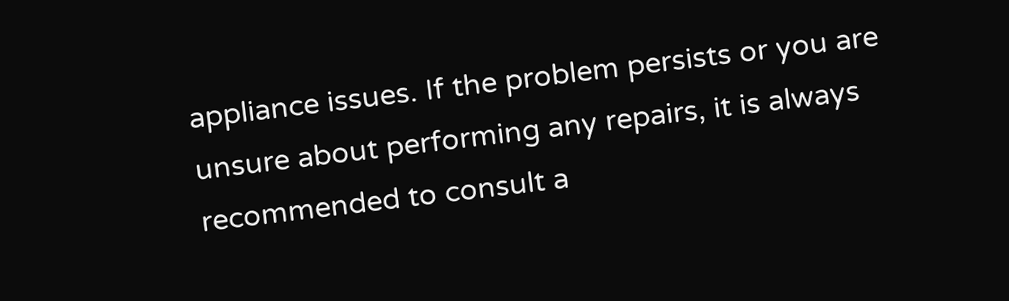appliance issues. If the problem persists or you are unsure about performing any repairs, it is always recommended to consult a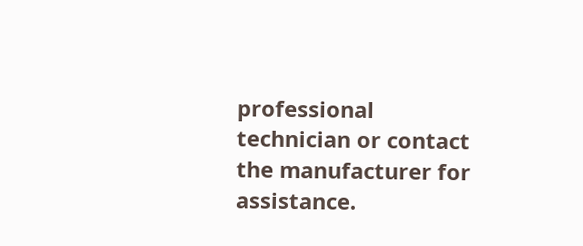professional technician or contact the manufacturer for assistance.